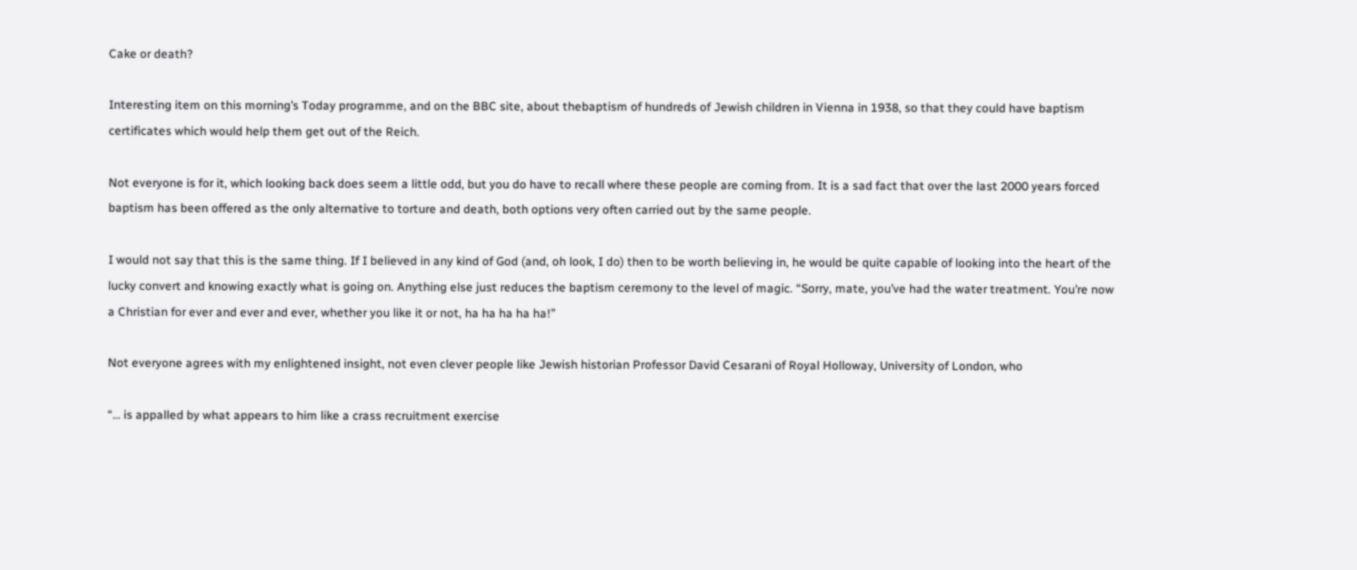Cake or death?

Interesting item on this morning’s Today programme, and on the BBC site, about thebaptism of hundreds of Jewish children in Vienna in 1938, so that they could have baptism certificates which would help them get out of the Reich.

Not everyone is for it, which looking back does seem a little odd, but you do have to recall where these people are coming from. It is a sad fact that over the last 2000 years forced baptism has been offered as the only alternative to torture and death, both options very often carried out by the same people.

I would not say that this is the same thing. If I believed in any kind of God (and, oh look, I do) then to be worth believing in, he would be quite capable of looking into the heart of the lucky convert and knowing exactly what is going on. Anything else just reduces the baptism ceremony to the level of magic. “Sorry, mate, you’ve had the water treatment. You’re now a Christian for ever and ever and ever, whether you like it or not, ha ha ha ha ha!”

Not everyone agrees with my enlightened insight, not even clever people like Jewish historian Professor David Cesarani of Royal Holloway, University of London, who

“… is appalled by what appears to him like a crass recruitment exercise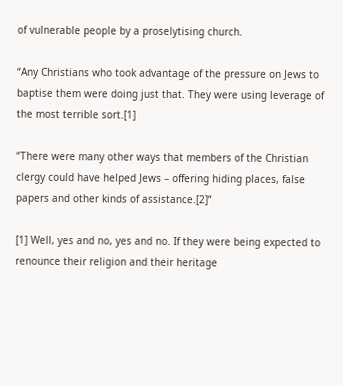of vulnerable people by a proselytising church.

“Any Christians who took advantage of the pressure on Jews to baptise them were doing just that. They were using leverage of the most terrible sort.[1]

“There were many other ways that members of the Christian clergy could have helped Jews – offering hiding places, false papers and other kinds of assistance.[2]”

[1] Well, yes and no, yes and no. If they were being expected to renounce their religion and their heritage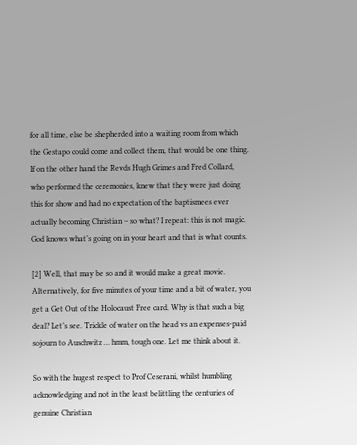for all time, else be shepherded into a waiting room from which the Gestapo could come and collect them, that would be one thing. If on the other hand the Revds Hugh Grimes and Fred Collard, who performed the ceremonies, knew that they were just doing this for show and had no expectation of the baptismees ever actually becoming Christian – so what? I repeat: this is not magic. God knows what’s going on in your heart and that is what counts.

[2] Well, that may be so and it would make a great movie. Alternatively, for five minutes of your time and a bit of water, you get a Get Out of the Holocaust Free card. Why is that such a big deal? Let’s see. Trickle of water on the head vs an expenses-paid sojourn to Auschwitz … hmm, tough one. Let me think about it.

So with the hugest respect to Prof Ceserani, whilst humbling acknowledging and not in the least belittling the centuries of genuine Christian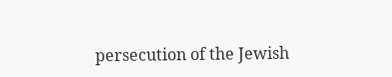persecution of the Jewish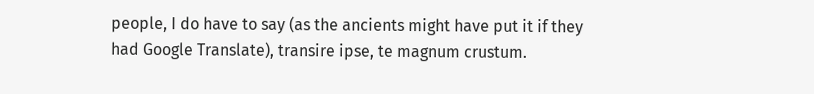people, I do have to say (as the ancients might have put it if they had Google Translate), transire ipse, te magnum crustum.